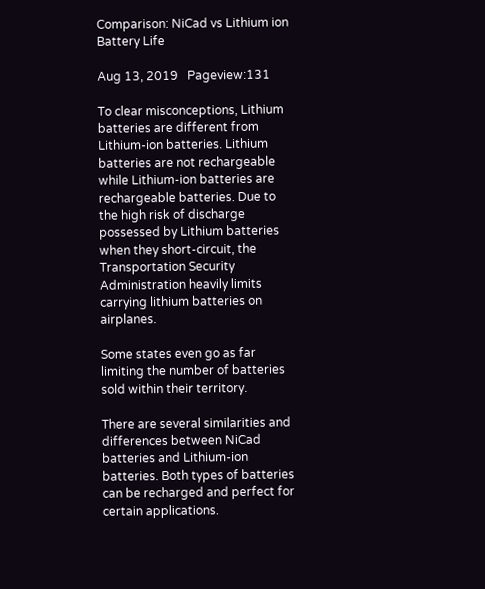Comparison: NiCad vs Lithium ion Battery Life

Aug 13, 2019   Pageview:131

To clear misconceptions, Lithium batteries are different from Lithium-ion batteries. Lithium batteries are not rechargeable while Lithium-ion batteries are rechargeable batteries. Due to the high risk of discharge possessed by Lithium batteries when they short-circuit, the Transportation Security Administration heavily limits carrying lithium batteries on airplanes.

Some states even go as far limiting the number of batteries sold within their territory.

There are several similarities and differences between NiCad batteries and Lithium-ion batteries. Both types of batteries can be recharged and perfect for certain applications.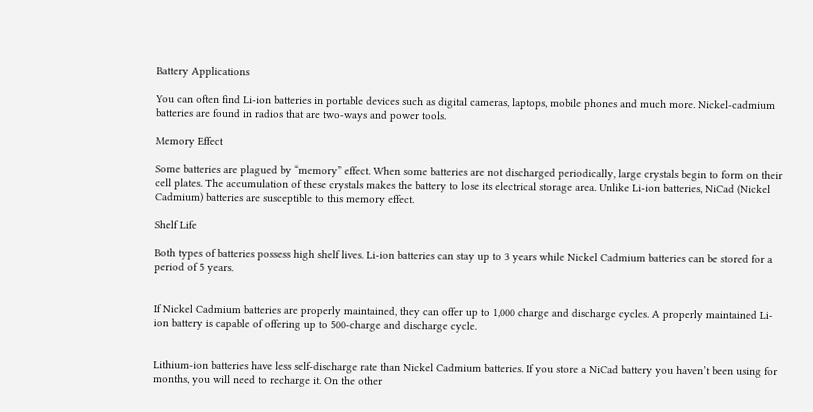Battery Applications

You can often find Li-ion batteries in portable devices such as digital cameras, laptops, mobile phones and much more. Nickel-cadmium batteries are found in radios that are two-ways and power tools.

Memory Effect

Some batteries are plagued by “memory” effect. When some batteries are not discharged periodically, large crystals begin to form on their cell plates. The accumulation of these crystals makes the battery to lose its electrical storage area. Unlike Li-ion batteries, NiCad (Nickel Cadmium) batteries are susceptible to this memory effect.

Shelf Life

Both types of batteries possess high shelf lives. Li-ion batteries can stay up to 3 years while Nickel Cadmium batteries can be stored for a period of 5 years.


If Nickel Cadmium batteries are properly maintained, they can offer up to 1,000 charge and discharge cycles. A properly maintained Li-ion battery is capable of offering up to 500-charge and discharge cycle.


Lithium-ion batteries have less self-discharge rate than Nickel Cadmium batteries. If you store a NiCad battery you haven’t been using for months, you will need to recharge it. On the other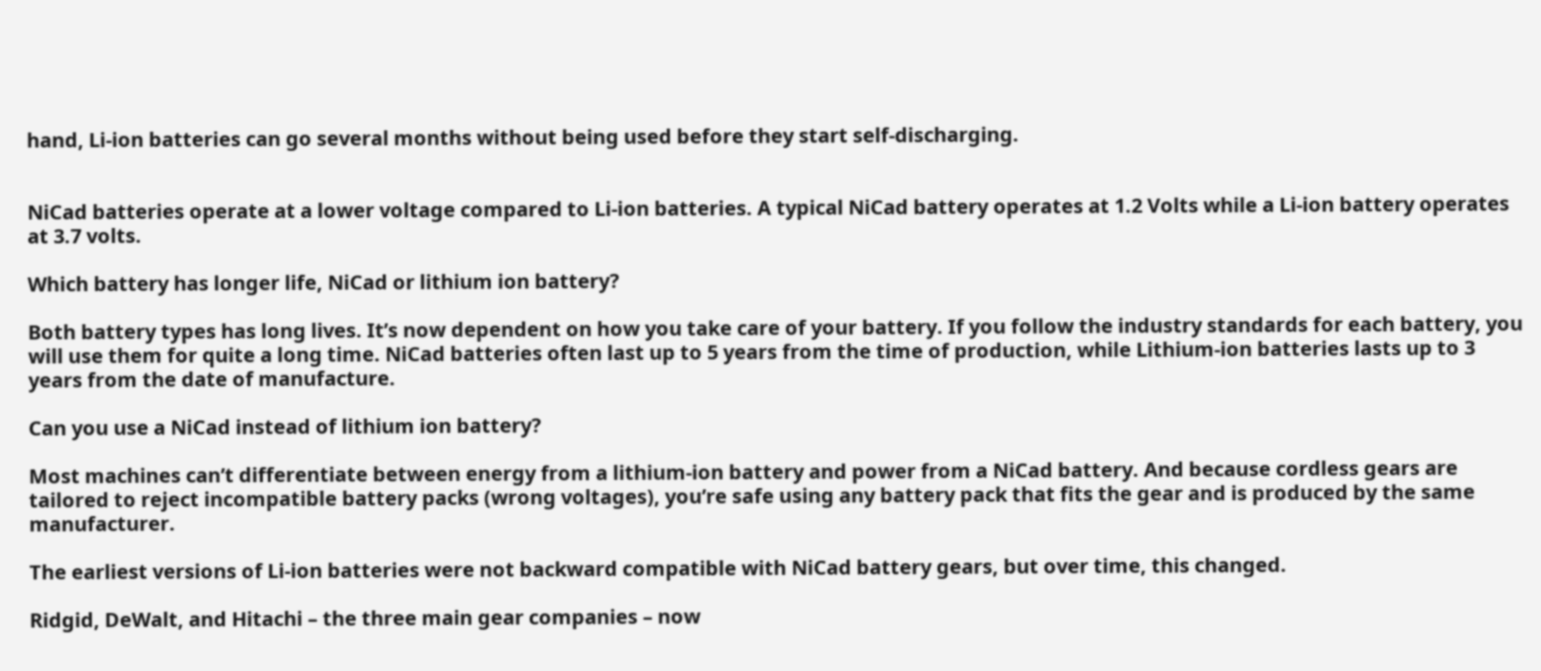hand, Li-ion batteries can go several months without being used before they start self-discharging.


NiCad batteries operate at a lower voltage compared to Li-ion batteries. A typical NiCad battery operates at 1.2 Volts while a Li-ion battery operates at 3.7 volts.

Which battery has longer life, NiCad or lithium ion battery?

Both battery types has long lives. It’s now dependent on how you take care of your battery. If you follow the industry standards for each battery, you will use them for quite a long time. NiCad batteries often last up to 5 years from the time of production, while Lithium-ion batteries lasts up to 3 years from the date of manufacture.

Can you use a NiCad instead of lithium ion battery?

Most machines can’t differentiate between energy from a lithium-ion battery and power from a NiCad battery. And because cordless gears are tailored to reject incompatible battery packs (wrong voltages), you’re safe using any battery pack that fits the gear and is produced by the same manufacturer.

The earliest versions of Li-ion batteries were not backward compatible with NiCad battery gears, but over time, this changed.

Ridgid, DeWalt, and Hitachi – the three main gear companies – now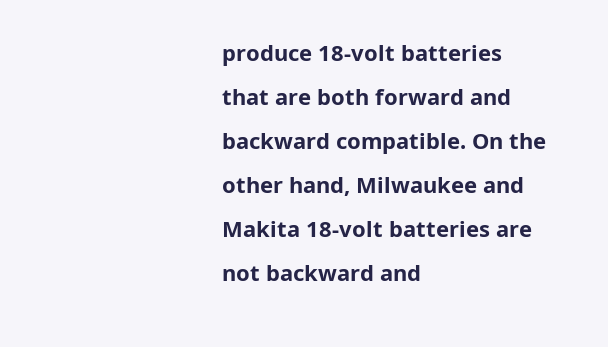produce 18-volt batteries that are both forward and backward compatible. On the other hand, Milwaukee and Makita 18-volt batteries are not backward and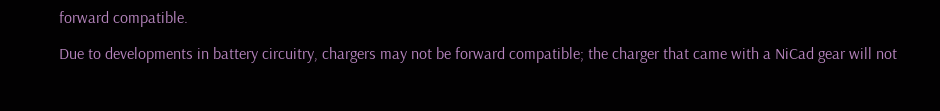forward compatible.

Due to developments in battery circuitry, chargers may not be forward compatible; the charger that came with a NiCad gear will not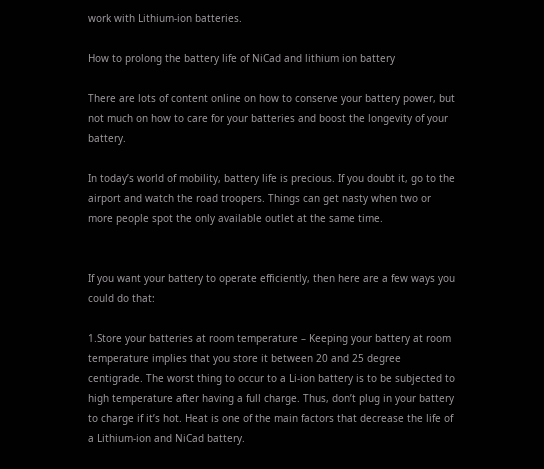work with Lithium-ion batteries.

How to prolong the battery life of NiCad and lithium ion battery

There are lots of content online on how to conserve your battery power, but not much on how to care for your batteries and boost the longevity of your battery.

In today’s world of mobility, battery life is precious. If you doubt it, go to the airport and watch the road troopers. Things can get nasty when two or more people spot the only available outlet at the same time.


If you want your battery to operate efficiently, then here are a few ways you could do that:

1.Store your batteries at room temperature – Keeping your battery at room temperature implies that you store it between 20 and 25 degree centigrade. The worst thing to occur to a Li-ion battery is to be subjected to high temperature after having a full charge. Thus, don’t plug in your battery to charge if it’s hot. Heat is one of the main factors that decrease the life of a Lithium-ion and NiCad battery.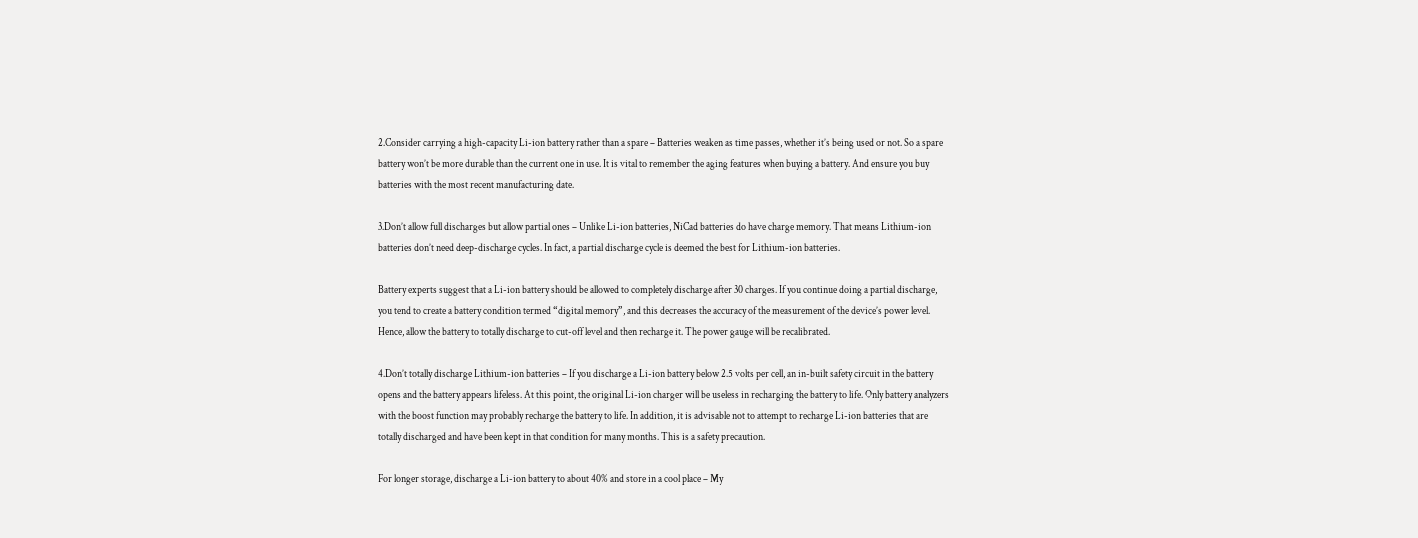2.Consider carrying a high-capacity Li-ion battery rather than a spare – Batteries weaken as time passes, whether it’s being used or not. So a spare battery won’t be more durable than the current one in use. It is vital to remember the aging features when buying a battery. And ensure you buy batteries with the most recent manufacturing date.

3.Don’t allow full discharges but allow partial ones – Unlike Li-ion batteries, NiCad batteries do have charge memory. That means Lithium-ion batteries don’t need deep-discharge cycles. In fact, a partial discharge cycle is deemed the best for Lithium-ion batteries.

Battery experts suggest that a Li-ion battery should be allowed to completely discharge after 30 charges. If you continue doing a partial discharge, you tend to create a battery condition termed “digital memory”, and this decreases the accuracy of the measurement of the device’s power level. Hence, allow the battery to totally discharge to cut-off level and then recharge it. The power gauge will be recalibrated.

4.Don’t totally discharge Lithium-ion batteries – If you discharge a Li-ion battery below 2.5 volts per cell, an in-built safety circuit in the battery opens and the battery appears lifeless. At this point, the original Li-ion charger will be useless in recharging the battery to life. Only battery analyzers with the boost function may probably recharge the battery to life. In addition, it is advisable not to attempt to recharge Li-ion batteries that are totally discharged and have been kept in that condition for many months. This is a safety precaution.

For longer storage, discharge a Li-ion battery to about 40% and store in a cool place – My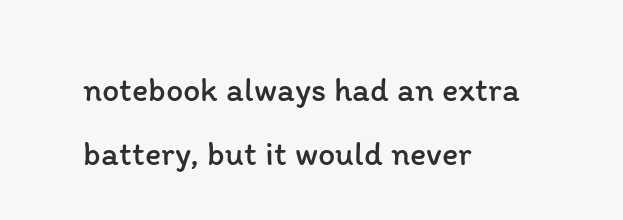notebook always had an extra battery, but it would never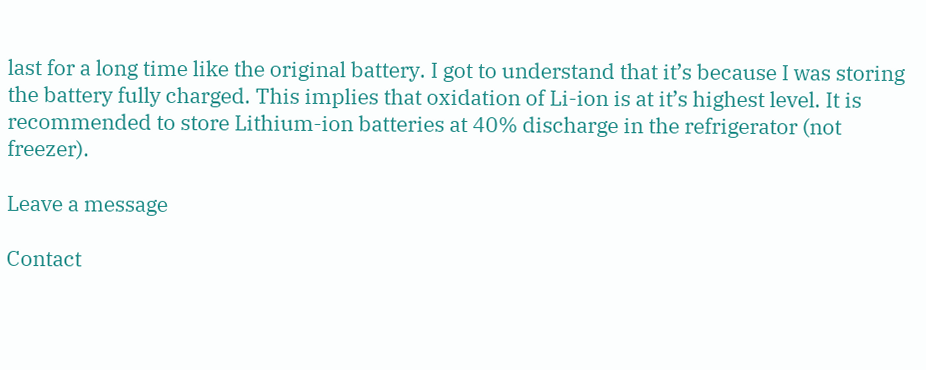last for a long time like the original battery. I got to understand that it’s because I was storing the battery fully charged. This implies that oxidation of Li-ion is at it’s highest level. It is recommended to store Lithium-ion batteries at 40% discharge in the refrigerator (not freezer).

Leave a message

Contact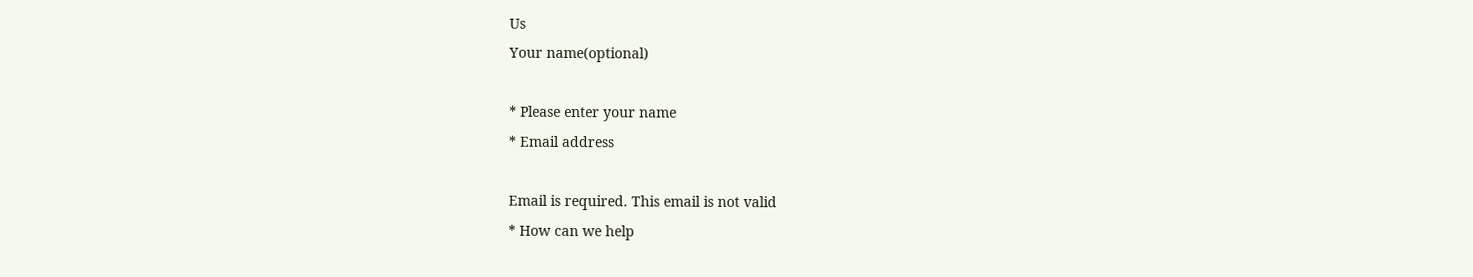Us
Your name(optional)

* Please enter your name
* Email address

Email is required. This email is not valid
* How can we help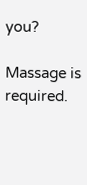you?

Massage is required.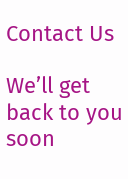Contact Us

We’ll get back to you soon